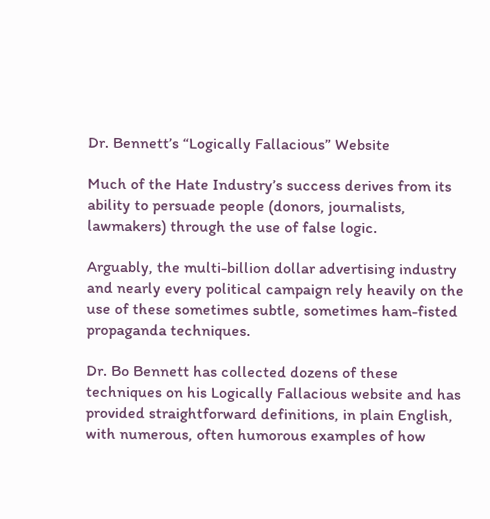Dr. Bennett’s “Logically Fallacious” Website

Much of the Hate Industry’s success derives from its ability to persuade people (donors, journalists, lawmakers) through the use of false logic.

Arguably, the multi-billion dollar advertising industry and nearly every political campaign rely heavily on the use of these sometimes subtle, sometimes ham-fisted propaganda techniques.

Dr. Bo Bennett has collected dozens of these techniques on his Logically Fallacious website and has provided straightforward definitions, in plain English, with numerous, often humorous examples of how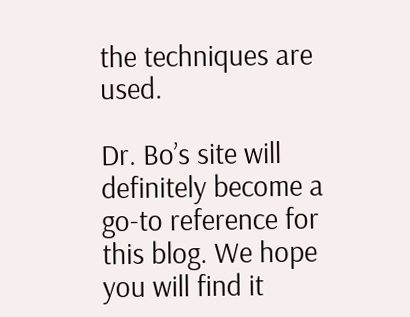the techniques are used.

Dr. Bo’s site will definitely become a go-to reference for this blog. We hope you will find it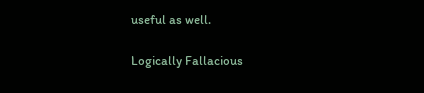useful as well.

Logically Fallacious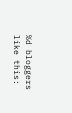%d bloggers like this: